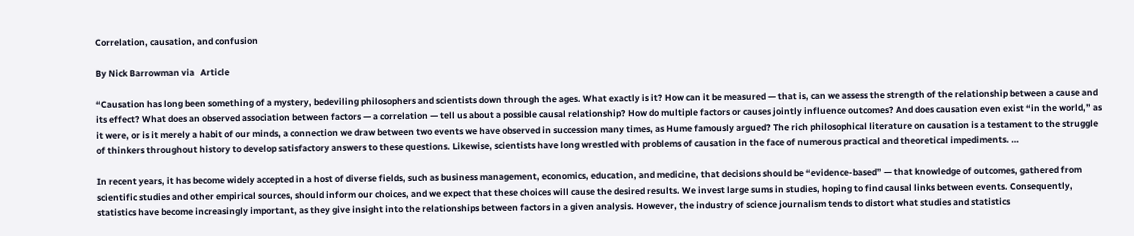Correlation, causation, and confusion

By Nick Barrowman via   Article

“Causation has long been something of a mystery, bedeviling philosophers and scientists down through the ages. What exactly is it? How can it be measured — that is, can we assess the strength of the relationship between a cause and its effect? What does an observed association between factors — a correlation — tell us about a possible causal relationship? How do multiple factors or causes jointly influence outcomes? And does causation even exist “in the world,” as it were, or is it merely a habit of our minds, a connection we draw between two events we have observed in succession many times, as Hume famously argued? The rich philosophical literature on causation is a testament to the struggle of thinkers throughout history to develop satisfactory answers to these questions. Likewise, scientists have long wrestled with problems of causation in the face of numerous practical and theoretical impediments. …

In recent years, it has become widely accepted in a host of diverse fields, such as business management, economics, education, and medicine, that decisions should be “evidence-based” — that knowledge of outcomes, gathered from scientific studies and other empirical sources, should inform our choices, and we expect that these choices will cause the desired results. We invest large sums in studies, hoping to find causal links between events. Consequently, statistics have become increasingly important, as they give insight into the relationships between factors in a given analysis. However, the industry of science journalism tends to distort what studies and statistics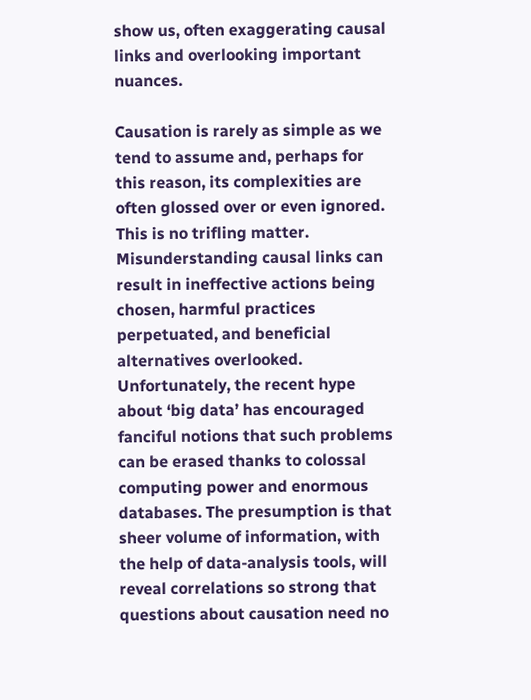show us, often exaggerating causal links and overlooking important nuances.

Causation is rarely as simple as we tend to assume and, perhaps for this reason, its complexities are often glossed over or even ignored. This is no trifling matter. Misunderstanding causal links can result in ineffective actions being chosen, harmful practices perpetuated, and beneficial alternatives overlooked. Unfortunately, the recent hype about ‘big data’ has encouraged fanciful notions that such problems can be erased thanks to colossal computing power and enormous databases. The presumption is that sheer volume of information, with the help of data-analysis tools, will reveal correlations so strong that questions about causation need no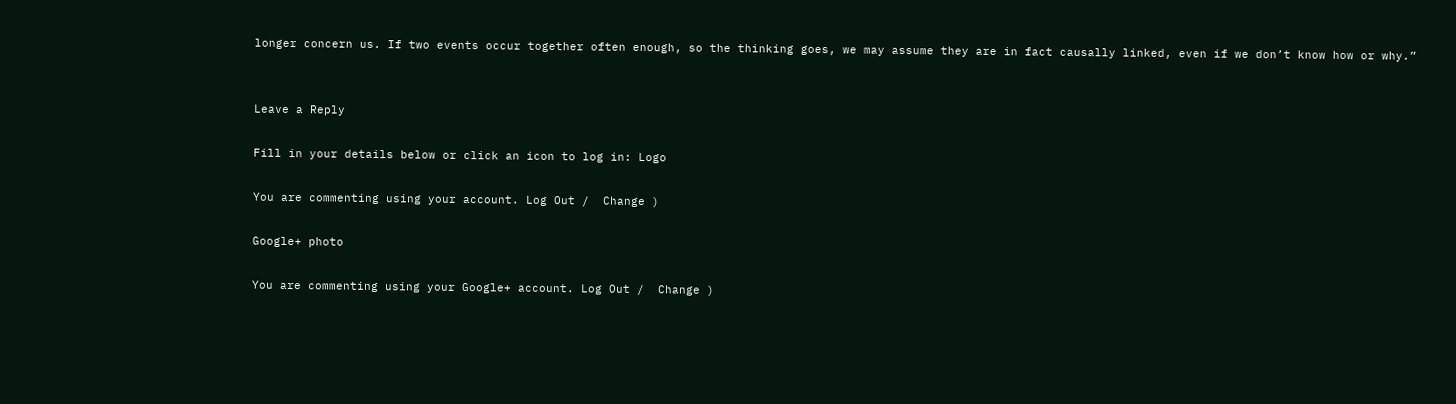longer concern us. If two events occur together often enough, so the thinking goes, we may assume they are in fact causally linked, even if we don’t know how or why.”


Leave a Reply

Fill in your details below or click an icon to log in: Logo

You are commenting using your account. Log Out /  Change )

Google+ photo

You are commenting using your Google+ account. Log Out /  Change )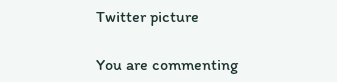Twitter picture

You are commenting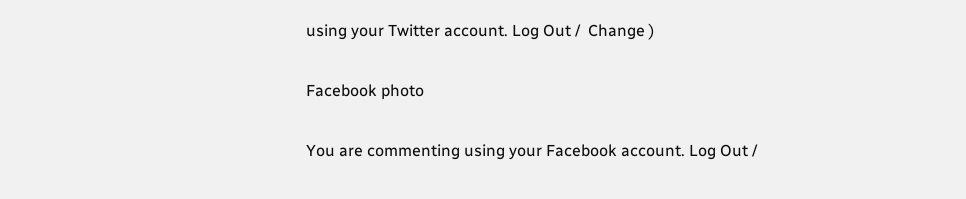using your Twitter account. Log Out /  Change )

Facebook photo

You are commenting using your Facebook account. Log Out /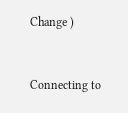Change )


Connecting to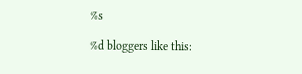%s

%d bloggers like this: